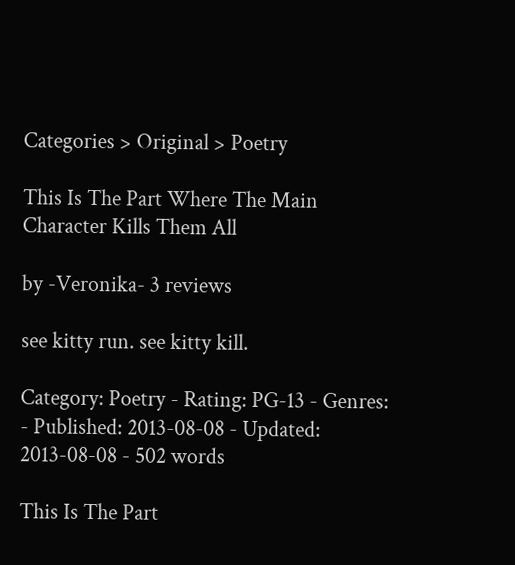Categories > Original > Poetry

This Is The Part Where The Main Character Kills Them All

by -Veronika- 3 reviews

see kitty run. see kitty kill.

Category: Poetry - Rating: PG-13 - Genres:  - Published: 2013-08-08 - Updated: 2013-08-08 - 502 words

This Is The Part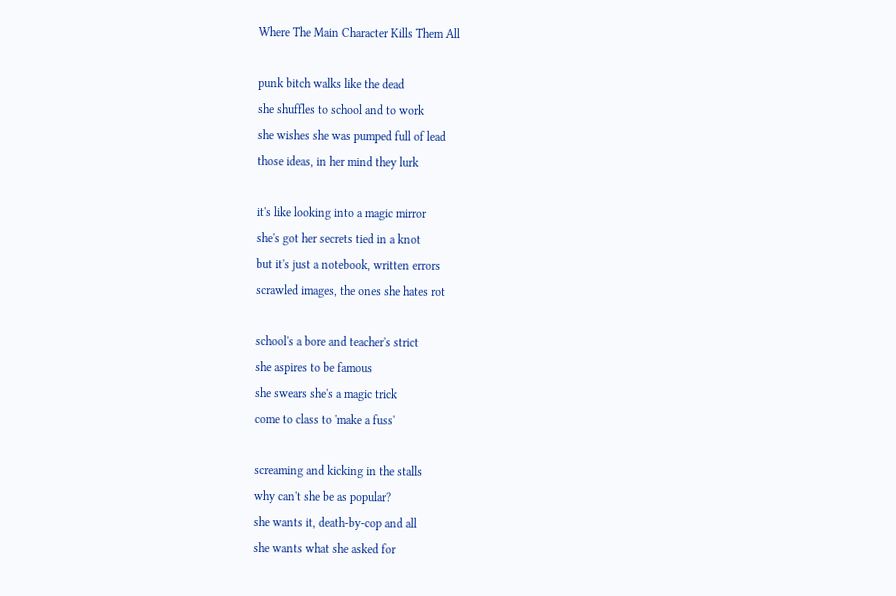Where The Main Character Kills Them All

punk bitch walks like the dead
she shuffles to school and to work
she wishes she was pumped full of lead
those ideas, in her mind they lurk

it's like looking into a magic mirror
she's got her secrets tied in a knot
but it's just a notebook, written errors
scrawled images, the ones she hates rot

school's a bore and teacher's strict
she aspires to be famous
she swears she's a magic trick
come to class to 'make a fuss'

screaming and kicking in the stalls
why can't she be as popular?
she wants it, death-by-cop and all
she wants what she asked for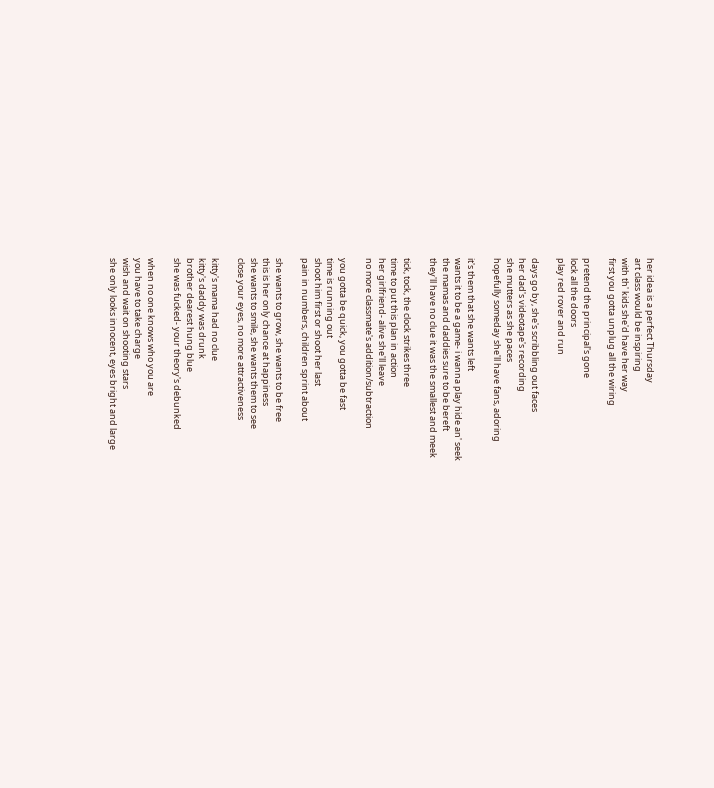her idea is a perfect Thursday
art class would be inspiring
with th' kids she'd have her way
first you gotta unplug all the wiring

pretend the principal's gone
lock all the doors
play red rover and run

days go by, she's scribbling out faces
her dad's videotape's recording
she mutters as she paces
hopefully someday she'll have fans, adoring

it's them that she wants left
wants it to be a game- i wanna play hide an' seek
the mamas and daddies sure to be bereft
they'll have no clue it was the smallest and meek

tick, tock, the clock strikes three
time to put this plan in action
her girlfriend- alive she'll leave
no more classmate's addition/subtraction

you gotta be quick, you gotta be fast
time is running out
shoot him first or shoot her last
pain in numbers, children sprint about

she wants to grow, she wants to be free
this is her only chance at happiness
she wants to smile, she wants them to see
close your eyes, no more attractiveness

kitty's mama had no clue
kitty's daddy was drunk
brother dearest hung blue
she was fucked- your theory's debunked

when no one knows who you are
you have to take charge
wish and wait on shooting stars
she only looks innocent, eyes bright and large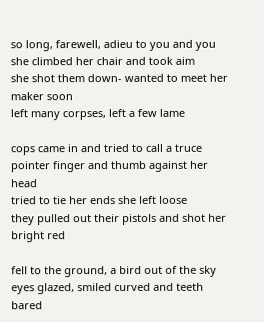so long, farewell, adieu to you and you
she climbed her chair and took aim
she shot them down- wanted to meet her maker soon
left many corpses, left a few lame

cops came in and tried to call a truce
pointer finger and thumb against her head
tried to tie her ends she left loose
they pulled out their pistols and shot her bright red

fell to the ground, a bird out of the sky
eyes glazed, smiled curved and teeth bared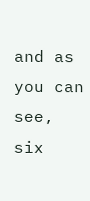and as you can see, six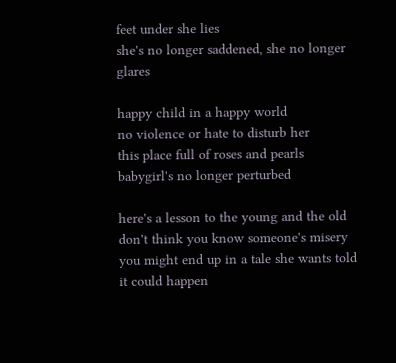feet under she lies
she's no longer saddened, she no longer glares

happy child in a happy world
no violence or hate to disturb her
this place full of roses and pearls
babygirl's no longer perturbed

here's a lesson to the young and the old
don't think you know someone's misery
you might end up in a tale she wants told
it could happen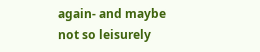again- and maybe not so leisurely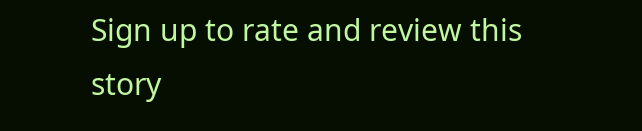Sign up to rate and review this story